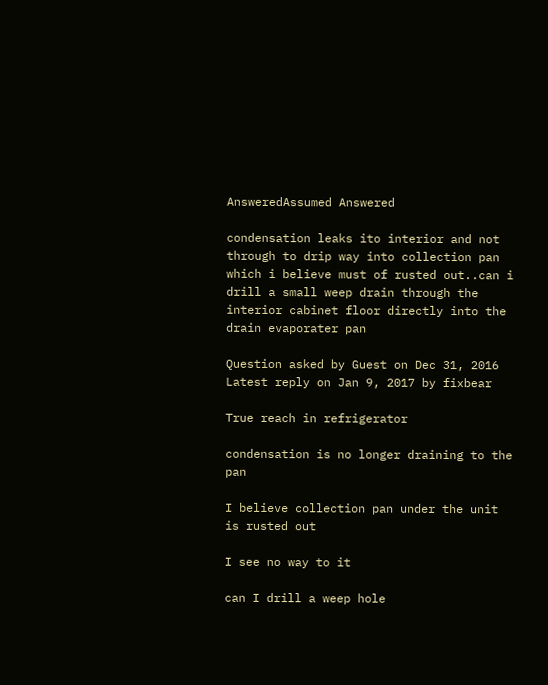AnsweredAssumed Answered

condensation leaks ito interior and not through to drip way into collection pan which i believe must of rusted out..can i drill a small weep drain through the interior cabinet floor directly into the drain evaporater pan

Question asked by Guest on Dec 31, 2016
Latest reply on Jan 9, 2017 by fixbear

True reach in refrigerator

condensation is no longer draining to the pan

I believe collection pan under the unit is rusted out

I see no way to it

can I drill a weep hole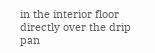in the interior floor directly over the drip pan